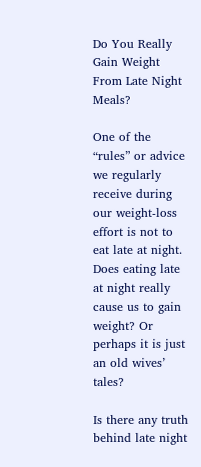Do You Really Gain Weight From Late Night Meals?

One of the “rules” or advice we regularly receive during our weight-loss effort is not to eat late at night. Does eating late at night really cause us to gain weight? Or perhaps it is just an old wives’ tales?

Is there any truth behind late night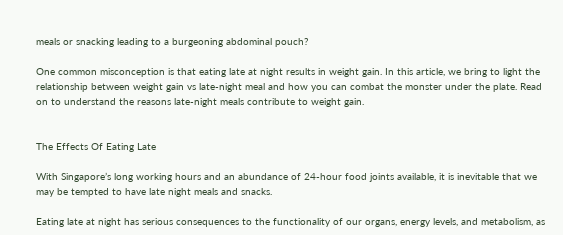meals or snacking leading to a burgeoning abdominal pouch?

One common misconception is that eating late at night results in weight gain. In this article, we bring to light the relationship between weight gain vs late-night meal and how you can combat the monster under the plate. Read on to understand the reasons late-night meals contribute to weight gain.


The Effects Of Eating Late

With Singapore’s long working hours and an abundance of 24-hour food joints available, it is inevitable that we may be tempted to have late night meals and snacks.

Eating late at night has serious consequences to the functionality of our organs, energy levels, and metabolism, as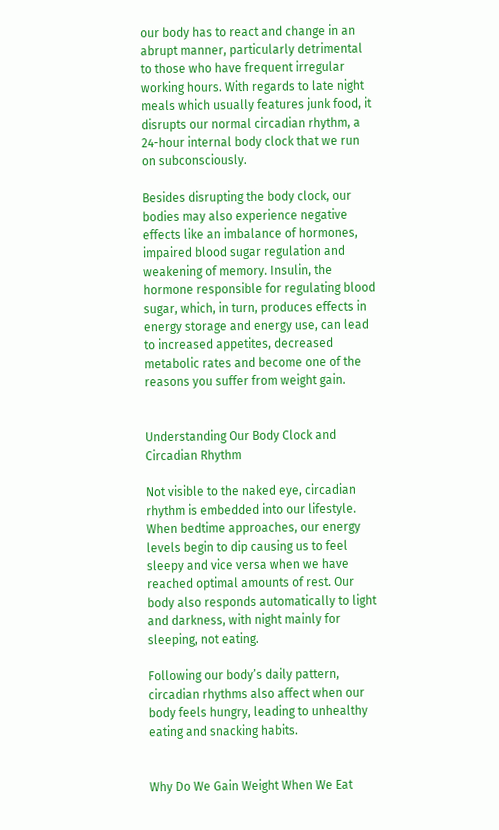our body has to react and change in an abrupt manner, particularly detrimental to those who have frequent irregular working hours. With regards to late night meals which usually features junk food, it disrupts our normal circadian rhythm, a 24-hour internal body clock that we run on subconsciously.

Besides disrupting the body clock, our bodies may also experience negative effects like an imbalance of hormones, impaired blood sugar regulation and weakening of memory. Insulin, the hormone responsible for regulating blood sugar, which, in turn, produces effects in energy storage and energy use, can lead to increased appetites, decreased metabolic rates and become one of the reasons you suffer from weight gain.


Understanding Our Body Clock and Circadian Rhythm

Not visible to the naked eye, circadian rhythm is embedded into our lifestyle. When bedtime approaches, our energy levels begin to dip causing us to feel sleepy and vice versa when we have reached optimal amounts of rest. Our body also responds automatically to light and darkness, with night mainly for sleeping, not eating.

Following our body’s daily pattern, circadian rhythms also affect when our body feels hungry, leading to unhealthy eating and snacking habits.


Why Do We Gain Weight When We Eat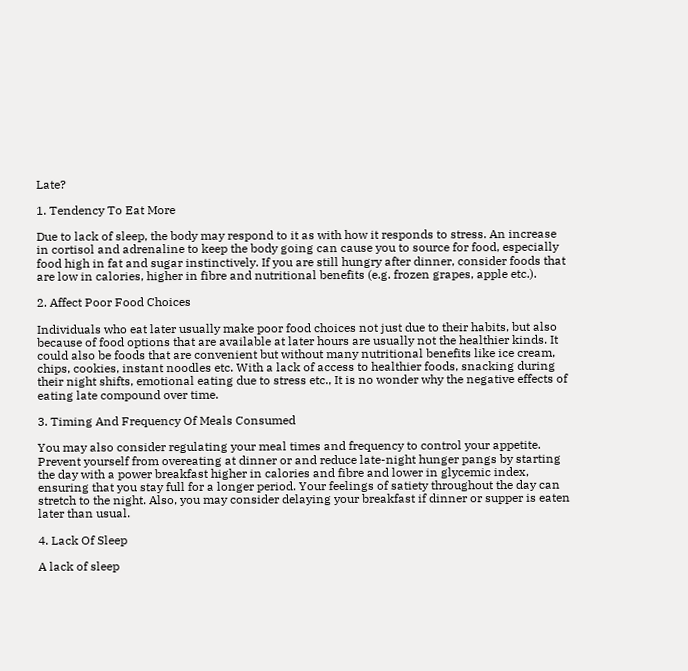Late?

1. Tendency To Eat More

Due to lack of sleep, the body may respond to it as with how it responds to stress. An increase in cortisol and adrenaline to keep the body going can cause you to source for food, especially food high in fat and sugar instinctively. If you are still hungry after dinner, consider foods that are low in calories, higher in fibre and nutritional benefits (e.g. frozen grapes, apple etc.).

2. Affect Poor Food Choices

Individuals who eat later usually make poor food choices not just due to their habits, but also because of food options that are available at later hours are usually not the healthier kinds. It could also be foods that are convenient but without many nutritional benefits like ice cream, chips, cookies, instant noodles etc. With a lack of access to healthier foods, snacking during their night shifts, emotional eating due to stress etc., It is no wonder why the negative effects of eating late compound over time.

3. Timing And Frequency Of Meals Consumed

You may also consider regulating your meal times and frequency to control your appetite. Prevent yourself from overeating at dinner or and reduce late-night hunger pangs by starting the day with a power breakfast higher in calories and fibre and lower in glycemic index, ensuring that you stay full for a longer period. Your feelings of satiety throughout the day can stretch to the night. Also, you may consider delaying your breakfast if dinner or supper is eaten later than usual.

4. Lack Of Sleep

A lack of sleep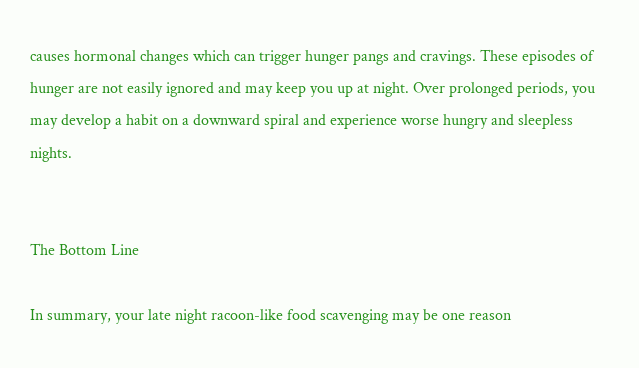causes hormonal changes which can trigger hunger pangs and cravings. These episodes of hunger are not easily ignored and may keep you up at night. Over prolonged periods, you may develop a habit on a downward spiral and experience worse hungry and sleepless nights.


The Bottom Line

In summary, your late night racoon-like food scavenging may be one reason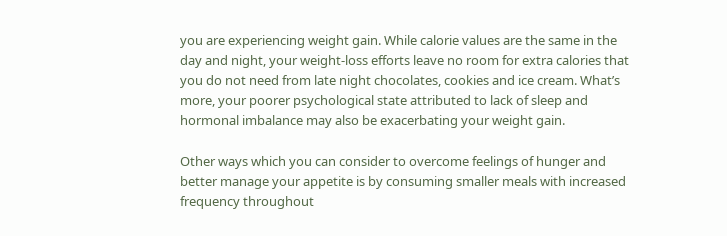you are experiencing weight gain. While calorie values are the same in the day and night, your weight-loss efforts leave no room for extra calories that you do not need from late night chocolates, cookies and ice cream. What’s more, your poorer psychological state attributed to lack of sleep and hormonal imbalance may also be exacerbating your weight gain.

Other ways which you can consider to overcome feelings of hunger and better manage your appetite is by consuming smaller meals with increased frequency throughout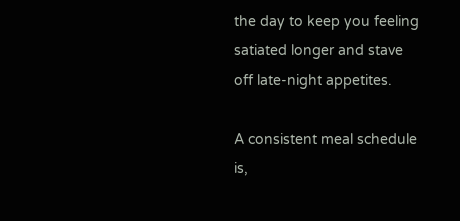the day to keep you feeling satiated longer and stave off late-night appetites.

A consistent meal schedule is,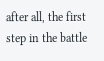after all, the first step in the battle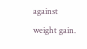against weight gain.